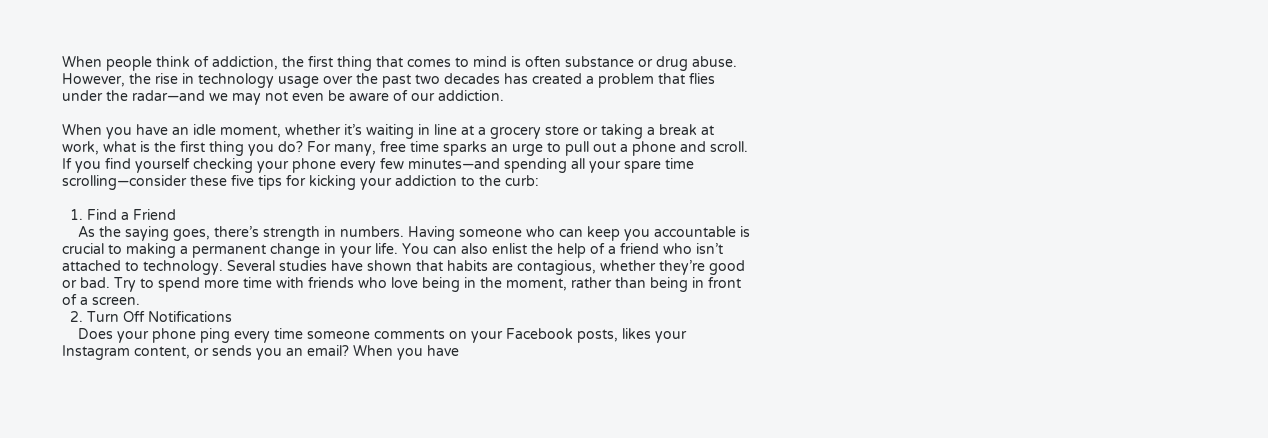When people think of addiction, the first thing that comes to mind is often substance or drug abuse. However, the rise in technology usage over the past two decades has created a problem that flies under the radar—and we may not even be aware of our addiction.

When you have an idle moment, whether it’s waiting in line at a grocery store or taking a break at work, what is the first thing you do? For many, free time sparks an urge to pull out a phone and scroll. If you find yourself checking your phone every few minutes—and spending all your spare time scrolling—consider these five tips for kicking your addiction to the curb:

  1. Find a Friend
    As the saying goes, there’s strength in numbers. Having someone who can keep you accountable is crucial to making a permanent change in your life. You can also enlist the help of a friend who isn’t attached to technology. Several studies have shown that habits are contagious, whether they’re good or bad. Try to spend more time with friends who love being in the moment, rather than being in front of a screen.
  2. Turn Off Notifications
    Does your phone ping every time someone comments on your Facebook posts, likes your Instagram content, or sends you an email? When you have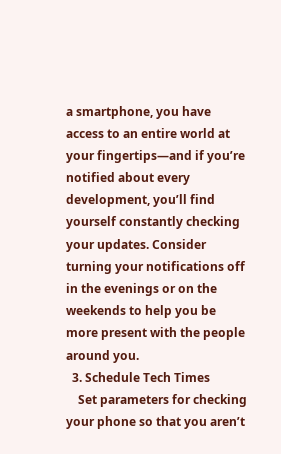a smartphone, you have access to an entire world at your fingertips—and if you’re notified about every development, you’ll find yourself constantly checking your updates. Consider turning your notifications off in the evenings or on the weekends to help you be more present with the people around you.
  3. Schedule Tech Times
    Set parameters for checking your phone so that you aren’t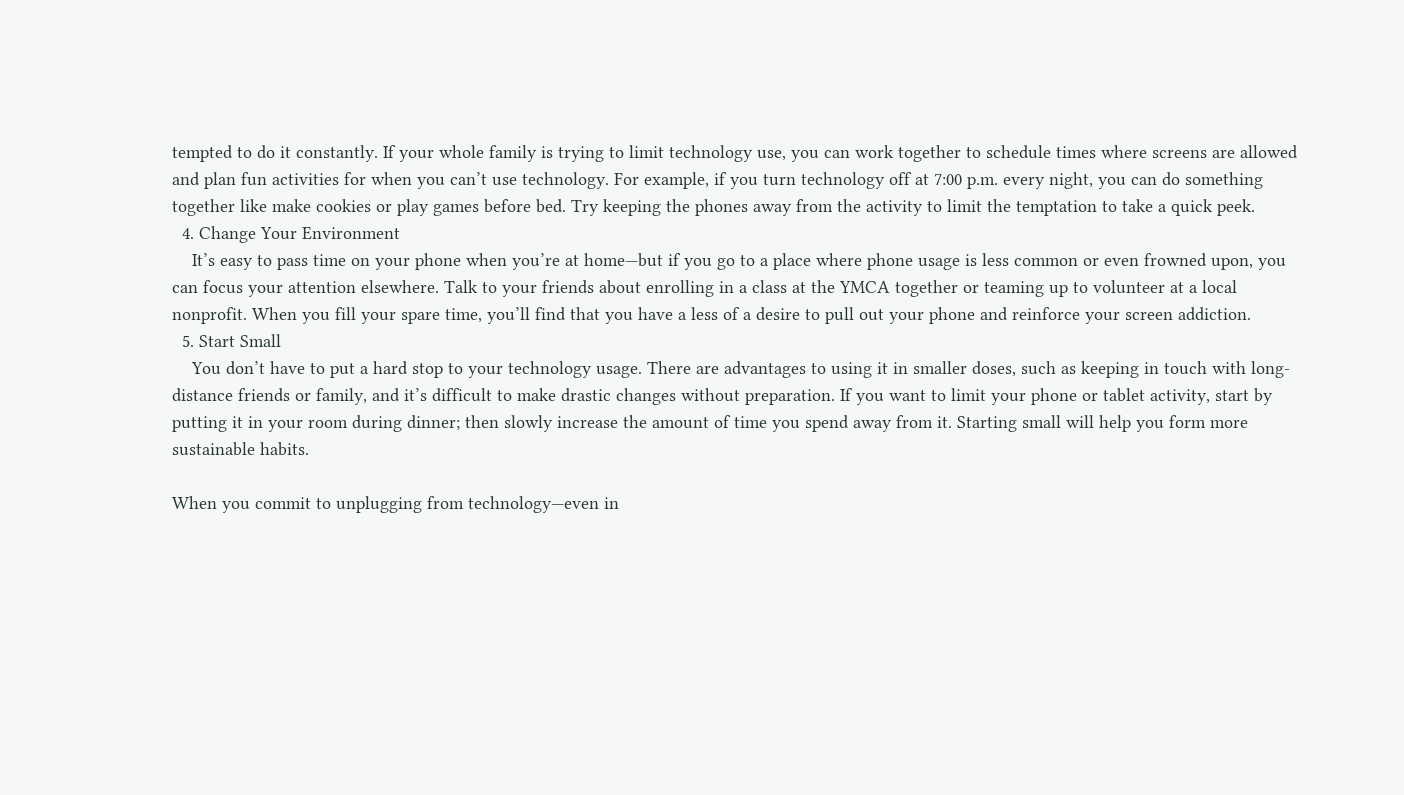tempted to do it constantly. If your whole family is trying to limit technology use, you can work together to schedule times where screens are allowed and plan fun activities for when you can’t use technology. For example, if you turn technology off at 7:00 p.m. every night, you can do something together like make cookies or play games before bed. Try keeping the phones away from the activity to limit the temptation to take a quick peek.
  4. Change Your Environment
    It’s easy to pass time on your phone when you’re at home—but if you go to a place where phone usage is less common or even frowned upon, you can focus your attention elsewhere. Talk to your friends about enrolling in a class at the YMCA together or teaming up to volunteer at a local nonprofit. When you fill your spare time, you’ll find that you have a less of a desire to pull out your phone and reinforce your screen addiction.
  5. Start Small
    You don’t have to put a hard stop to your technology usage. There are advantages to using it in smaller doses, such as keeping in touch with long-distance friends or family, and it’s difficult to make drastic changes without preparation. If you want to limit your phone or tablet activity, start by putting it in your room during dinner; then slowly increase the amount of time you spend away from it. Starting small will help you form more sustainable habits.

When you commit to unplugging from technology—even in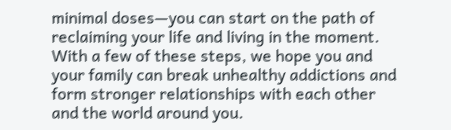minimal doses—you can start on the path of reclaiming your life and living in the moment. With a few of these steps, we hope you and your family can break unhealthy addictions and form stronger relationships with each other and the world around you.